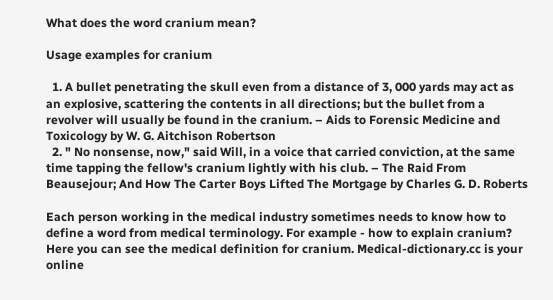What does the word cranium mean?

Usage examples for cranium

  1. A bullet penetrating the skull even from a distance of 3, 000 yards may act as an explosive, scattering the contents in all directions; but the bullet from a revolver will usually be found in the cranium. – Aids to Forensic Medicine and Toxicology by W. G. Aitchison Robertson
  2. " No nonsense, now," said Will, in a voice that carried conviction, at the same time tapping the fellow's cranium lightly with his club. – The Raid From Beausejour; And How The Carter Boys Lifted The Mortgage by Charles G. D. Roberts

Each person working in the medical industry sometimes needs to know how to define a word from medical terminology. For example - how to explain cranium? Here you can see the medical definition for cranium. Medical-dictionary.cc is your online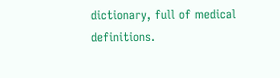dictionary, full of medical definitions.